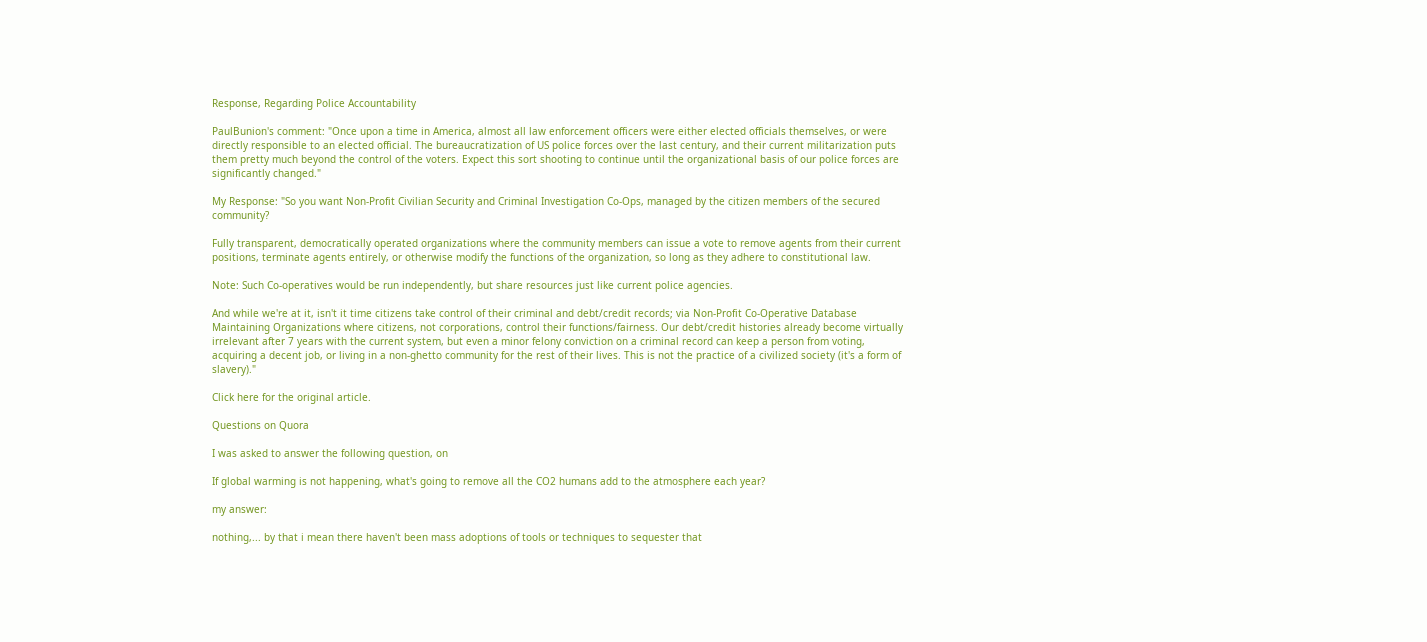Response, Regarding Police Accountability

PaulBunion's comment: "Once upon a time in America, almost all law enforcement officers were either elected officials themselves, or were directly responsible to an elected official. The bureaucratization of US police forces over the last century, and their current militarization puts them pretty much beyond the control of the voters. Expect this sort shooting to continue until the organizational basis of our police forces are significantly changed."

My Response: "So you want Non-Profit Civilian Security and Criminal Investigation Co-Ops, managed by the citizen members of the secured community?

Fully transparent, democratically operated organizations where the community members can issue a vote to remove agents from their current positions, terminate agents entirely, or otherwise modify the functions of the organization, so long as they adhere to constitutional law.

Note: Such Co-operatives would be run independently, but share resources just like current police agencies.

And while we're at it, isn't it time citizens take control of their criminal and debt/credit records; via Non-Profit Co-Operative Database Maintaining Organizations where citizens, not corporations, control their functions/fairness. Our debt/credit histories already become virtually irrelevant after 7 years with the current system, but even a minor felony conviction on a criminal record can keep a person from voting, acquiring a decent job, or living in a non-ghetto community for the rest of their lives. This is not the practice of a civilized society (it's a form of slavery)."

Click here for the original article.

Questions on Quora

I was asked to answer the following question, on

If global warming is not happening, what's going to remove all the CO2 humans add to the atmosphere each year?

my answer:

nothing,... by that i mean there haven't been mass adoptions of tools or techniques to sequester that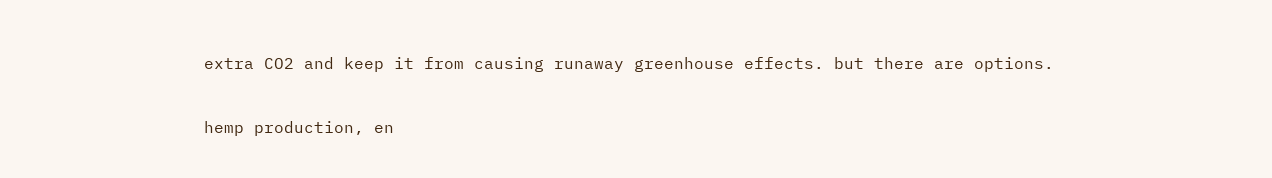extra CO2 and keep it from causing runaway greenhouse effects. but there are options.

hemp production, en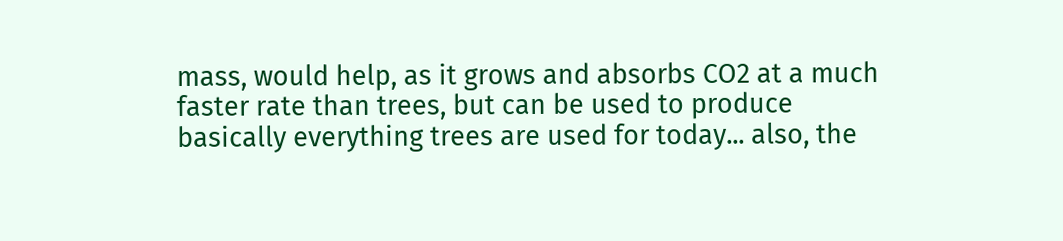mass, would help, as it grows and absorbs CO2 at a much faster rate than trees, but can be used to produce basically everything trees are used for today... also, the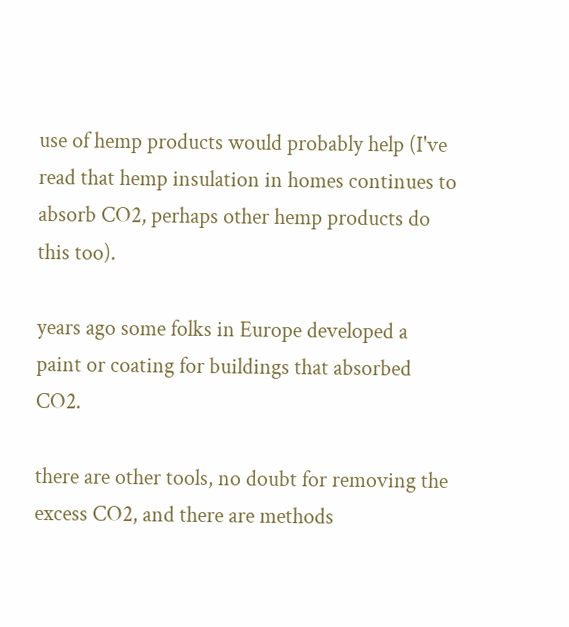use of hemp products would probably help (I've read that hemp insulation in homes continues to absorb CO2, perhaps other hemp products do this too).

years ago some folks in Europe developed a paint or coating for buildings that absorbed CO2.

there are other tools, no doubt for removing the excess CO2, and there are methods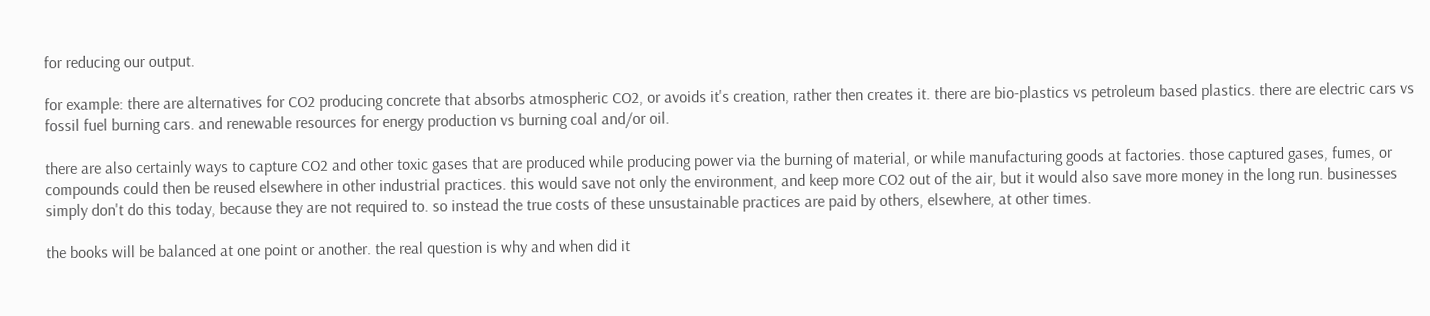for reducing our output.

for example: there are alternatives for CO2 producing concrete that absorbs atmospheric CO2, or avoids it's creation, rather then creates it. there are bio-plastics vs petroleum based plastics. there are electric cars vs fossil fuel burning cars. and renewable resources for energy production vs burning coal and/or oil.

there are also certainly ways to capture CO2 and other toxic gases that are produced while producing power via the burning of material, or while manufacturing goods at factories. those captured gases, fumes, or compounds could then be reused elsewhere in other industrial practices. this would save not only the environment, and keep more CO2 out of the air, but it would also save more money in the long run. businesses simply don't do this today, because they are not required to. so instead the true costs of these unsustainable practices are paid by others, elsewhere, at other times.

the books will be balanced at one point or another. the real question is why and when did it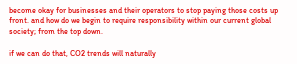become okay for businesses and their operators to stop paying those costs up front. and how do we begin to require responsibility within our current global society; from the top down.

if we can do that, CO2 trends will naturally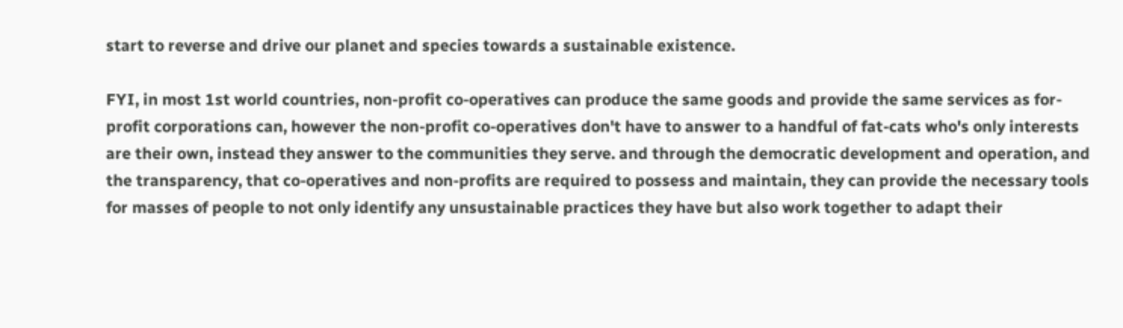start to reverse and drive our planet and species towards a sustainable existence.

FYI, in most 1st world countries, non-profit co-operatives can produce the same goods and provide the same services as for-profit corporations can, however the non-profit co-operatives don't have to answer to a handful of fat-cats who's only interests are their own, instead they answer to the communities they serve. and through the democratic development and operation, and the transparency, that co-operatives and non-profits are required to possess and maintain, they can provide the necessary tools for masses of people to not only identify any unsustainable practices they have but also work together to adapt their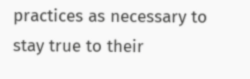practices as necessary to stay true to their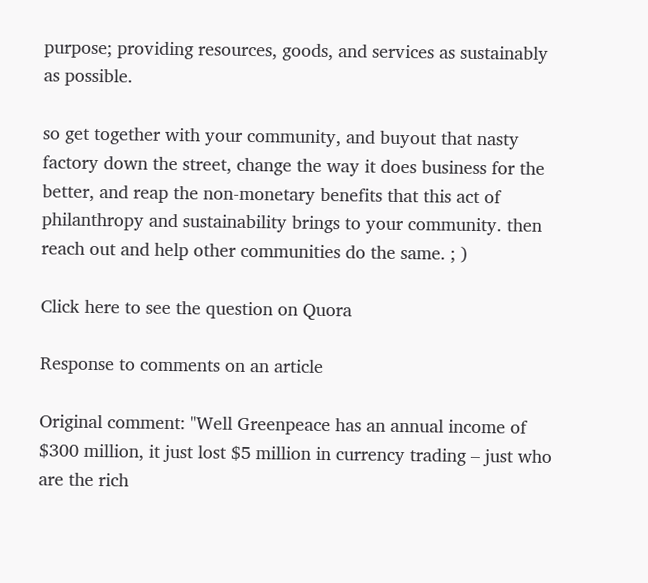purpose; providing resources, goods, and services as sustainably as possible.

so get together with your community, and buyout that nasty factory down the street, change the way it does business for the better, and reap the non-monetary benefits that this act of philanthropy and sustainability brings to your community. then reach out and help other communities do the same. ; )

Click here to see the question on Quora

Response to comments on an article

Original comment: "Well Greenpeace has an annual income of $300 million, it just lost $5 million in currency trading – just who are the rich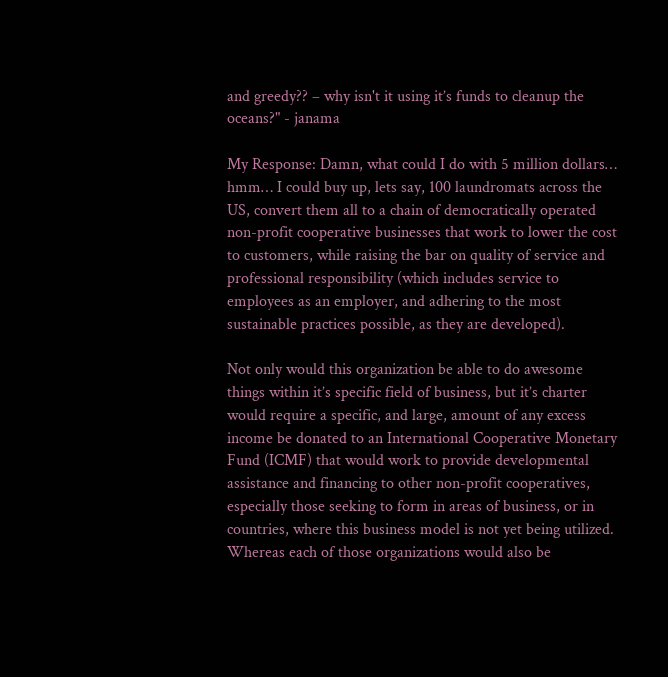and greedy?? – why isn't it using it’s funds to cleanup the oceans?" - janama

My Response: Damn, what could I do with 5 million dollars… hmm… I could buy up, lets say, 100 laundromats across the US, convert them all to a chain of democratically operated non-profit cooperative businesses that work to lower the cost to customers, while raising the bar on quality of service and professional responsibility (which includes service to employees as an employer, and adhering to the most sustainable practices possible, as they are developed).

Not only would this organization be able to do awesome things within it’s specific field of business, but it’s charter would require a specific, and large, amount of any excess income be donated to an International Cooperative Monetary Fund (ICMF) that would work to provide developmental assistance and financing to other non-profit cooperatives, especially those seeking to form in areas of business, or in countries, where this business model is not yet being utilized. Whereas each of those organizations would also be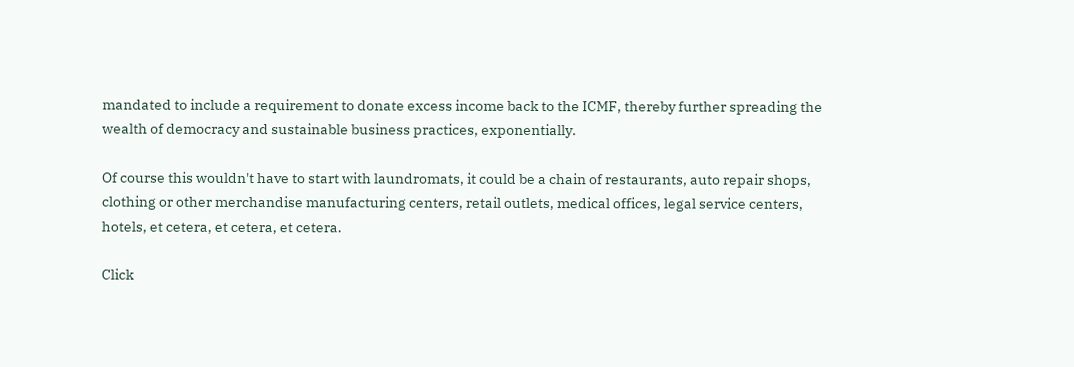mandated to include a requirement to donate excess income back to the ICMF, thereby further spreading the wealth of democracy and sustainable business practices, exponentially.

Of course this wouldn't have to start with laundromats, it could be a chain of restaurants, auto repair shops, clothing or other merchandise manufacturing centers, retail outlets, medical offices, legal service centers, hotels, et cetera, et cetera, et cetera.

Click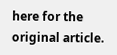here for the original article.